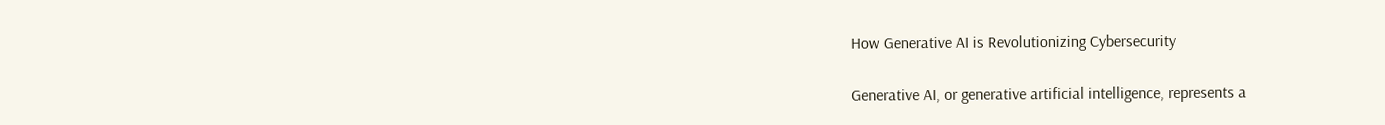How Generative AI is Revolutionizing Cybersecurity

Generative AI, or generative artificial intelligence, represents a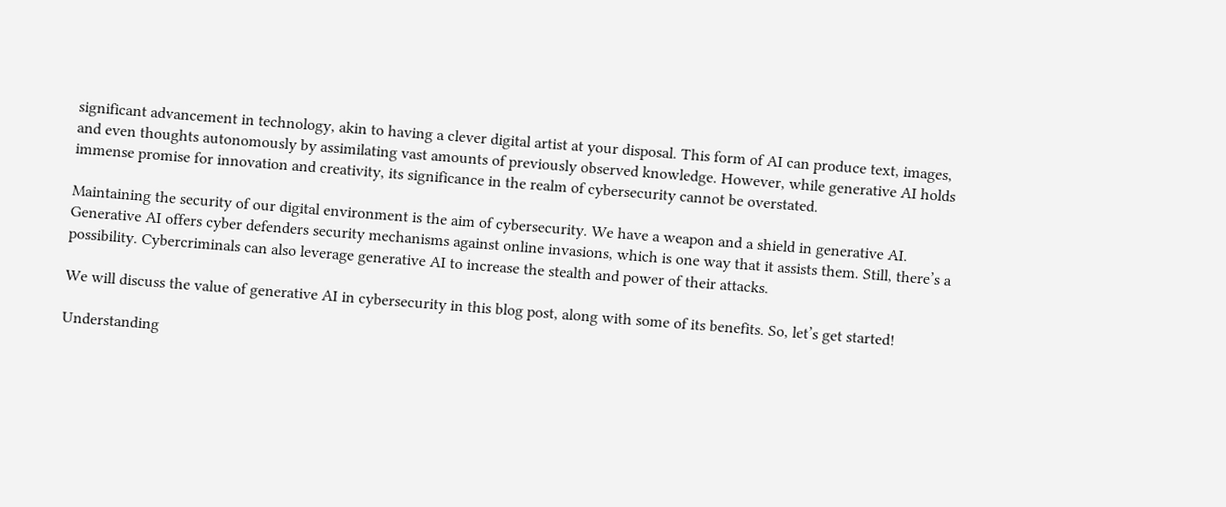significant advancement in technology, akin to having a clever digital artist at your disposal. This form of AI can produce text, images, and even thoughts autonomously by assimilating vast amounts of previously observed knowledge. However, while generative AI holds immense promise for innovation and creativity, its significance in the realm of cybersecurity cannot be overstated.

Maintaining the security of our digital environment is the aim of cybersecurity. We have a weapon and a shield in generative AI. Generative AI offers cyber defenders security mechanisms against online invasions, which is one way that it assists them. Still, there’s a possibility. Cybercriminals can also leverage generative AI to increase the stealth and power of their attacks.

We will discuss the value of generative AI in cybersecurity in this blog post, along with some of its benefits. So, let’s get started!

Understanding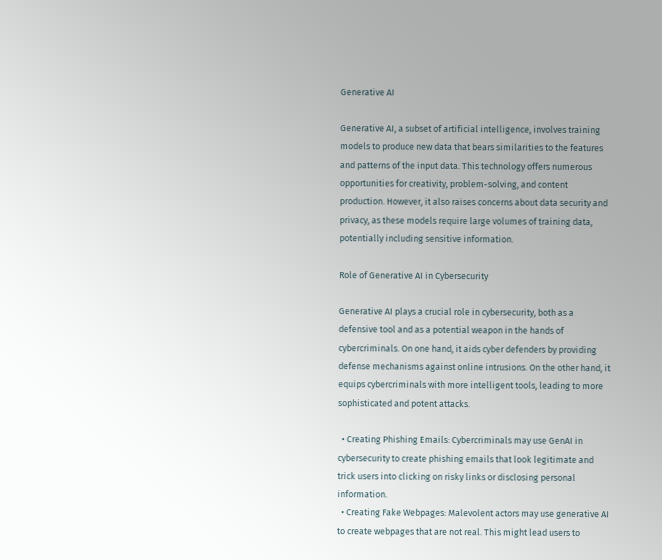Generative AI

Generative AI, a subset of artificial intelligence, involves training models to produce new data that bears similarities to the features and patterns of the input data. This technology offers numerous opportunities for creativity, problem-solving, and content production. However, it also raises concerns about data security and privacy, as these models require large volumes of training data, potentially including sensitive information.

Role of Generative AI in Cybersecurity

Generative AI plays a crucial role in cybersecurity, both as a defensive tool and as a potential weapon in the hands of cybercriminals. On one hand, it aids cyber defenders by providing defense mechanisms against online intrusions. On the other hand, it equips cybercriminals with more intelligent tools, leading to more sophisticated and potent attacks.

  • Creating Phishing Emails: Cybercriminals may use GenAI in cybersecurity to create phishing emails that look legitimate and trick users into clicking on risky links or disclosing personal information.
  • Creating Fake Webpages: Malevolent actors may use generative AI to create webpages that are not real. This might lead users to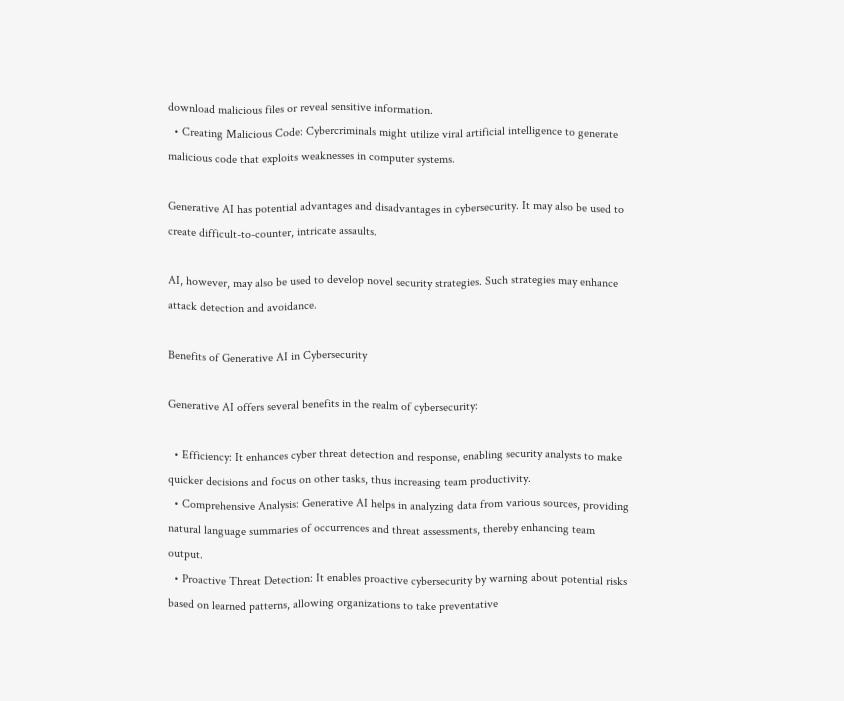download malicious files or reveal sensitive information.
  • Creating Malicious Code: Cybercriminals might utilize viral artificial intelligence to generate malicious code that exploits weaknesses in computer systems.

Generative AI has potential advantages and disadvantages in cybersecurity. It may also be used to create difficult-to-counter, intricate assaults.

AI, however, may also be used to develop novel security strategies. Such strategies may enhance attack detection and avoidance.

Benefits of Generative AI in Cybersecurity

Generative AI offers several benefits in the realm of cybersecurity:

  • Efficiency: It enhances cyber threat detection and response, enabling security analysts to make quicker decisions and focus on other tasks, thus increasing team productivity.
  • Comprehensive Analysis: Generative AI helps in analyzing data from various sources, providing natural language summaries of occurrences and threat assessments, thereby enhancing team output.
  • Proactive Threat Detection: It enables proactive cybersecurity by warning about potential risks based on learned patterns, allowing organizations to take preventative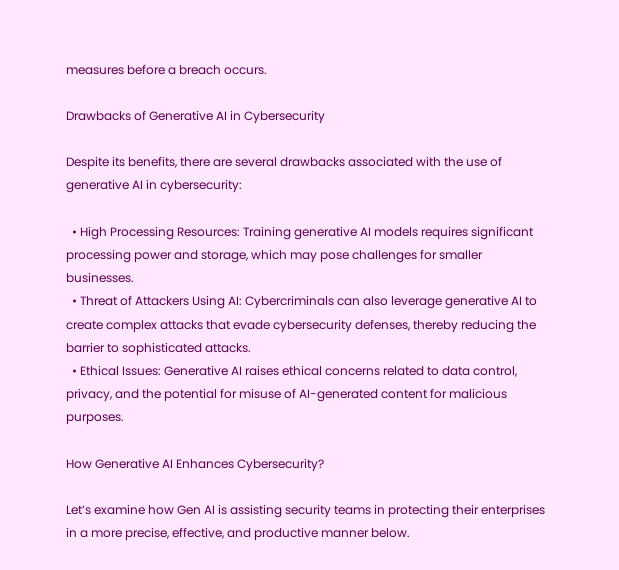measures before a breach occurs.

Drawbacks of Generative AI in Cybersecurity

Despite its benefits, there are several drawbacks associated with the use of generative AI in cybersecurity:

  • High Processing Resources: Training generative AI models requires significant processing power and storage, which may pose challenges for smaller businesses.
  • Threat of Attackers Using AI: Cybercriminals can also leverage generative AI to create complex attacks that evade cybersecurity defenses, thereby reducing the barrier to sophisticated attacks.
  • Ethical Issues: Generative AI raises ethical concerns related to data control, privacy, and the potential for misuse of AI-generated content for malicious purposes.

How Generative AI Enhances Cybersecurity?

Let’s examine how Gen AI is assisting security teams in protecting their enterprises in a more precise, effective, and productive manner below.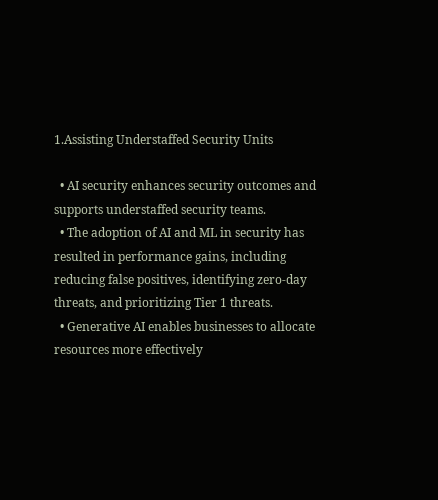1.Assisting Understaffed Security Units

  • AI security enhances security outcomes and supports understaffed security teams.
  • The adoption of AI and ML in security has resulted in performance gains, including reducing false positives, identifying zero-day threats, and prioritizing Tier 1 threats.
  • Generative AI enables businesses to allocate resources more effectively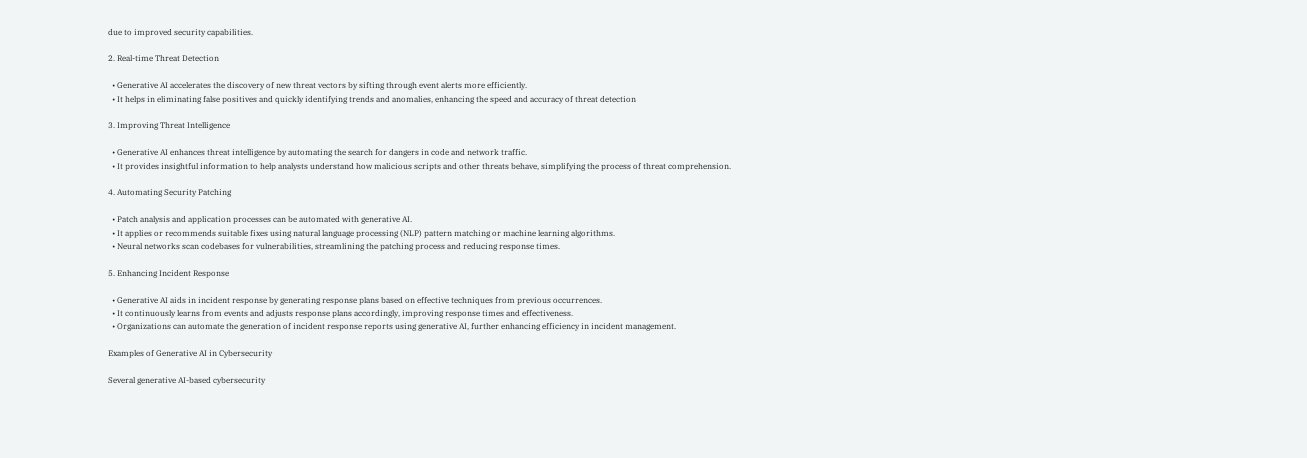due to improved security capabilities.

2. Real-time Threat Detection

  • Generative AI accelerates the discovery of new threat vectors by sifting through event alerts more efficiently.
  • It helps in eliminating false positives and quickly identifying trends and anomalies, enhancing the speed and accuracy of threat detection

3. Improving Threat Intelligence

  • Generative AI enhances threat intelligence by automating the search for dangers in code and network traffic.
  • It provides insightful information to help analysts understand how malicious scripts and other threats behave, simplifying the process of threat comprehension.

4. Automating Security Patching

  • Patch analysis and application processes can be automated with generative AI.
  • It applies or recommends suitable fixes using natural language processing (NLP) pattern matching or machine learning algorithms.
  • Neural networks scan codebases for vulnerabilities, streamlining the patching process and reducing response times.

5. Enhancing Incident Response

  • Generative AI aids in incident response by generating response plans based on effective techniques from previous occurrences.
  • It continuously learns from events and adjusts response plans accordingly, improving response times and effectiveness.
  • Organizations can automate the generation of incident response reports using generative AI, further enhancing efficiency in incident management.

Examples of Generative AI in Cybersecurity

Several generative AI-based cybersecurity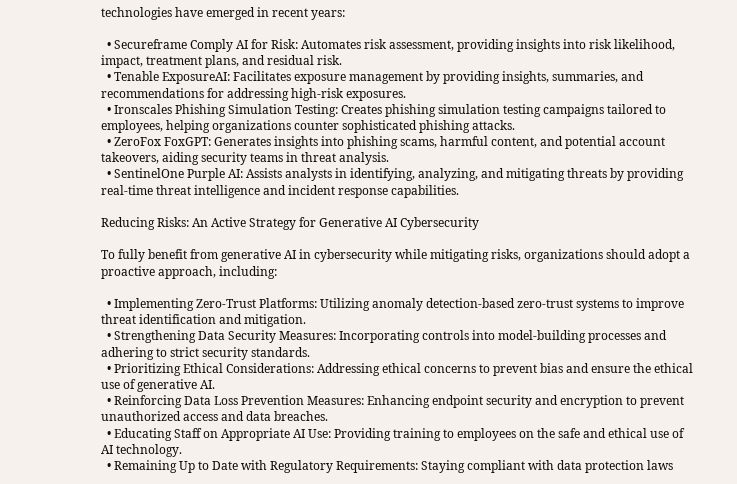technologies have emerged in recent years:

  • Secureframe Comply AI for Risk: Automates risk assessment, providing insights into risk likelihood, impact, treatment plans, and residual risk.
  • Tenable ExposureAI: Facilitates exposure management by providing insights, summaries, and recommendations for addressing high-risk exposures.
  • Ironscales Phishing Simulation Testing: Creates phishing simulation testing campaigns tailored to employees, helping organizations counter sophisticated phishing attacks.
  • ZeroFox FoxGPT: Generates insights into phishing scams, harmful content, and potential account takeovers, aiding security teams in threat analysis.
  • SentinelOne Purple AI: Assists analysts in identifying, analyzing, and mitigating threats by providing real-time threat intelligence and incident response capabilities.

Reducing Risks: An Active Strategy for Generative AI Cybersecurity

To fully benefit from generative AI in cybersecurity while mitigating risks, organizations should adopt a proactive approach, including:

  • Implementing Zero-Trust Platforms: Utilizing anomaly detection-based zero-trust systems to improve threat identification and mitigation.
  • Strengthening Data Security Measures: Incorporating controls into model-building processes and adhering to strict security standards.
  • Prioritizing Ethical Considerations: Addressing ethical concerns to prevent bias and ensure the ethical use of generative AI.
  • Reinforcing Data Loss Prevention Measures: Enhancing endpoint security and encryption to prevent unauthorized access and data breaches.
  • Educating Staff on Appropriate AI Use: Providing training to employees on the safe and ethical use of AI technology.
  • Remaining Up to Date with Regulatory Requirements: Staying compliant with data protection laws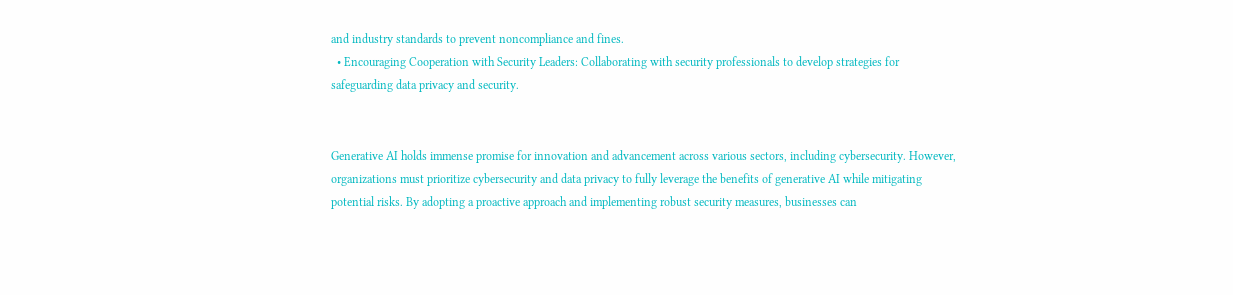and industry standards to prevent noncompliance and fines.
  • Encouraging Cooperation with Security Leaders: Collaborating with security professionals to develop strategies for safeguarding data privacy and security.


Generative AI holds immense promise for innovation and advancement across various sectors, including cybersecurity. However, organizations must prioritize cybersecurity and data privacy to fully leverage the benefits of generative AI while mitigating potential risks. By adopting a proactive approach and implementing robust security measures, businesses can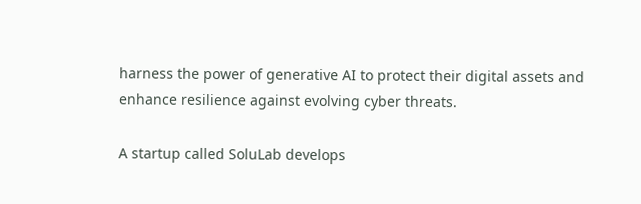harness the power of generative AI to protect their digital assets and enhance resilience against evolving cyber threats.

A startup called SoluLab develops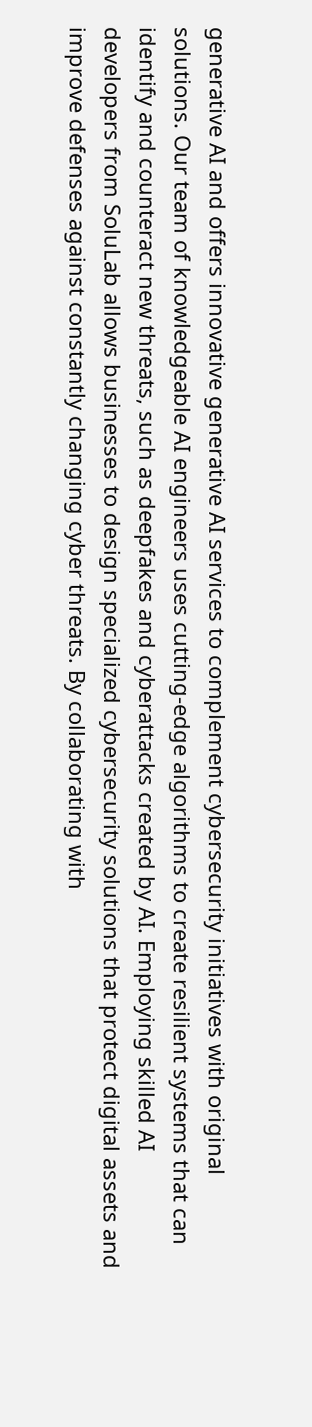generative AI and offers innovative generative AI services to complement cybersecurity initiatives with original solutions. Our team of knowledgeable AI engineers uses cutting-edge algorithms to create resilient systems that can identify and counteract new threats, such as deepfakes and cyberattacks created by AI. Employing skilled AI developers from SoluLab allows businesses to design specialized cybersecurity solutions that protect digital assets and improve defenses against constantly changing cyber threats. By collaborating with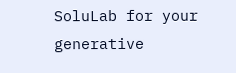SoluLab for your generative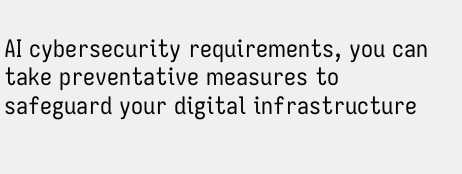AI cybersecurity requirements, you can take preventative measures to safeguard your digital infrastructure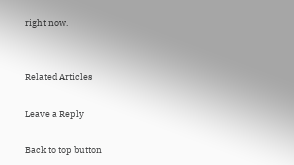right now.


Related Articles

Leave a Reply

Back to top button